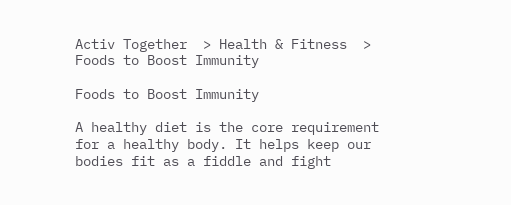Activ Together  > Health & Fitness  > Foods to Boost Immunity

Foods to Boost Immunity

A healthy diet is the core requirement for a healthy body. It helps keep our bodies fit as a fiddle and fight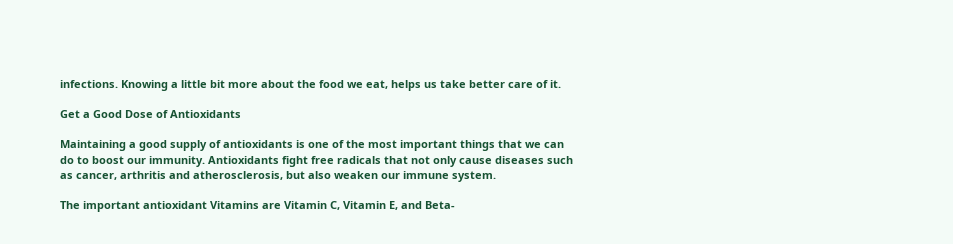infections. Knowing a little bit more about the food we eat, helps us take better care of it.

Get a Good Dose of Antioxidants

Maintaining a good supply of antioxidants is one of the most important things that we can do to boost our immunity. Antioxidants fight free radicals that not only cause diseases such as cancer, arthritis and atherosclerosis, but also weaken our immune system.

The important antioxidant Vitamins are Vitamin C, Vitamin E, and Beta-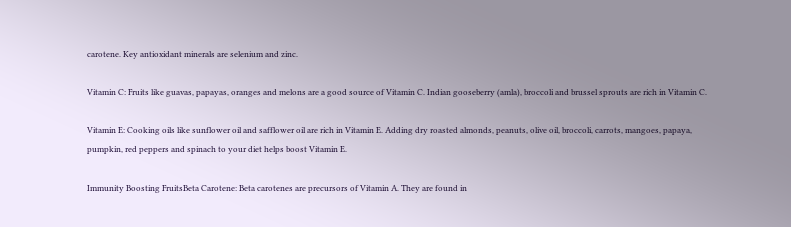carotene. Key antioxidant minerals are selenium and zinc.

Vitamin C: Fruits like guavas, papayas, oranges and melons are a good source of Vitamin C. Indian gooseberry (amla), broccoli and brussel sprouts are rich in Vitamin C.

Vitamin E: Cooking oils like sunflower oil and safflower oil are rich in Vitamin E. Adding dry roasted almonds, peanuts, olive oil, broccoli, carrots, mangoes, papaya, pumpkin, red peppers and spinach to your diet helps boost Vitamin E.

Immunity Boosting FruitsBeta Carotene: Beta carotenes are precursors of Vitamin A. They are found in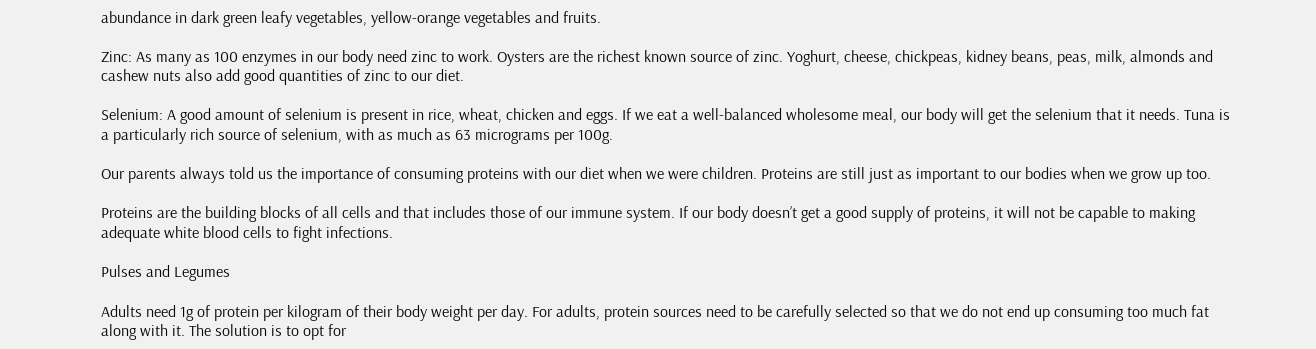abundance in dark green leafy vegetables, yellow-orange vegetables and fruits.

Zinc: As many as 100 enzymes in our body need zinc to work. Oysters are the richest known source of zinc. Yoghurt, cheese, chickpeas, kidney beans, peas, milk, almonds and cashew nuts also add good quantities of zinc to our diet.

Selenium: A good amount of selenium is present in rice, wheat, chicken and eggs. If we eat a well-balanced wholesome meal, our body will get the selenium that it needs. Tuna is a particularly rich source of selenium, with as much as 63 micrograms per 100g.

Our parents always told us the importance of consuming proteins with our diet when we were children. Proteins are still just as important to our bodies when we grow up too.

Proteins are the building blocks of all cells and that includes those of our immune system. If our body doesn’t get a good supply of proteins, it will not be capable to making adequate white blood cells to fight infections.

Pulses and Legumes

Adults need 1g of protein per kilogram of their body weight per day. For adults, protein sources need to be carefully selected so that we do not end up consuming too much fat along with it. The solution is to opt for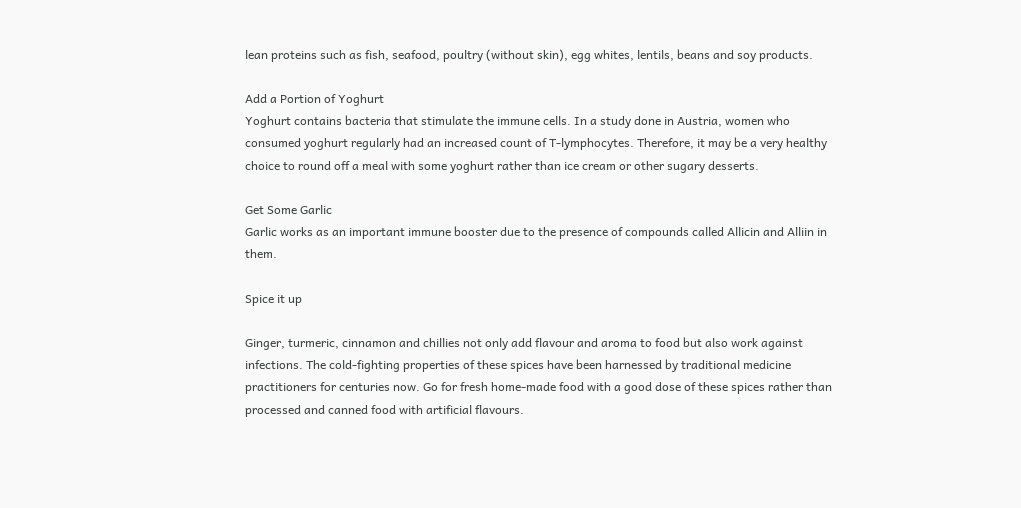lean proteins such as fish, seafood, poultry (without skin), egg whites, lentils, beans and soy products.

Add a Portion of Yoghurt
Yoghurt contains bacteria that stimulate the immune cells. In a study done in Austria, women who consumed yoghurt regularly had an increased count of T-lymphocytes. Therefore, it may be a very healthy choice to round off a meal with some yoghurt rather than ice cream or other sugary desserts.

Get Some Garlic
Garlic works as an important immune booster due to the presence of compounds called Allicin and Alliin in them.

Spice it up

Ginger, turmeric, cinnamon and chillies not only add flavour and aroma to food but also work against infections. The cold-fighting properties of these spices have been harnessed by traditional medicine practitioners for centuries now. Go for fresh home-made food with a good dose of these spices rather than processed and canned food with artificial flavours.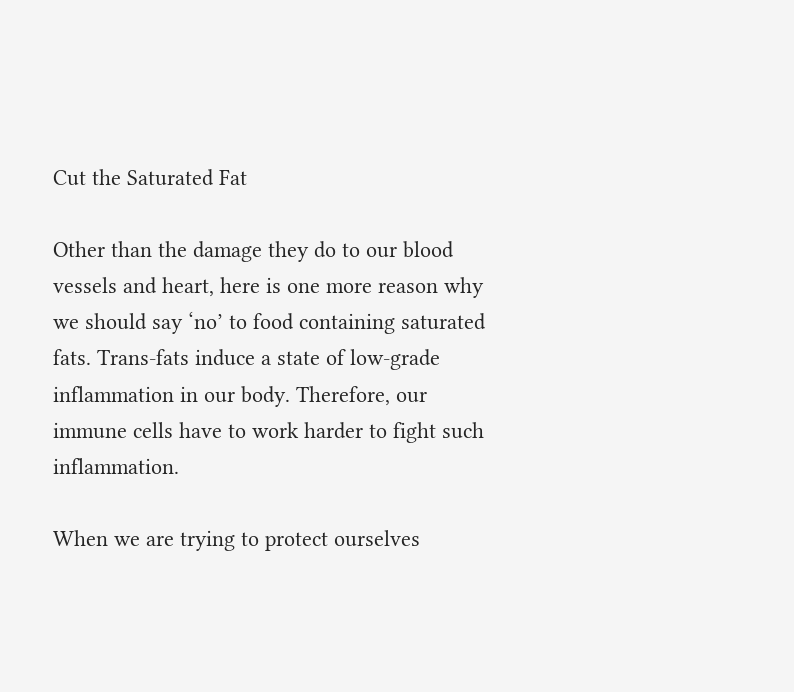Cut the Saturated Fat

Other than the damage they do to our blood vessels and heart, here is one more reason why we should say ‘no’ to food containing saturated fats. Trans-fats induce a state of low-grade inflammation in our body. Therefore, our immune cells have to work harder to fight such inflammation.

When we are trying to protect ourselves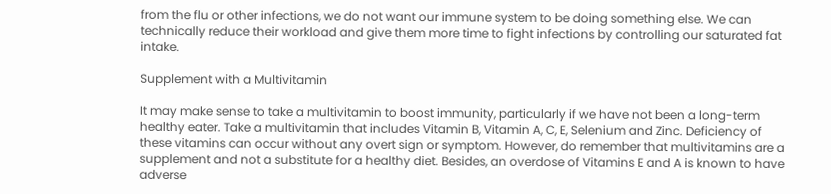from the flu or other infections, we do not want our immune system to be doing something else. We can technically reduce their workload and give them more time to fight infections by controlling our saturated fat intake.

Supplement with a Multivitamin

It may make sense to take a multivitamin to boost immunity, particularly if we have not been a long-term healthy eater. Take a multivitamin that includes Vitamin B, Vitamin A, C, E, Selenium and Zinc. Deficiency of these vitamins can occur without any overt sign or symptom. However, do remember that multivitamins are a supplement and not a substitute for a healthy diet. Besides, an overdose of Vitamins E and A is known to have adverse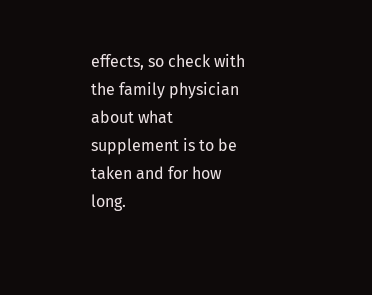effects, so check with the family physician about what supplement is to be taken and for how long.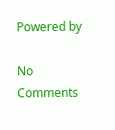Powered by

No Comments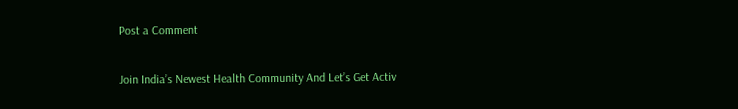Post a Comment

Join India’s Newest Health Community And Let’s Get Activ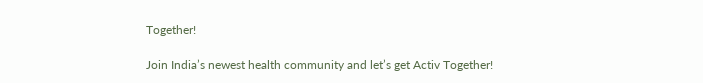Together!

Join India’s newest health community and let’s get Activ Together!